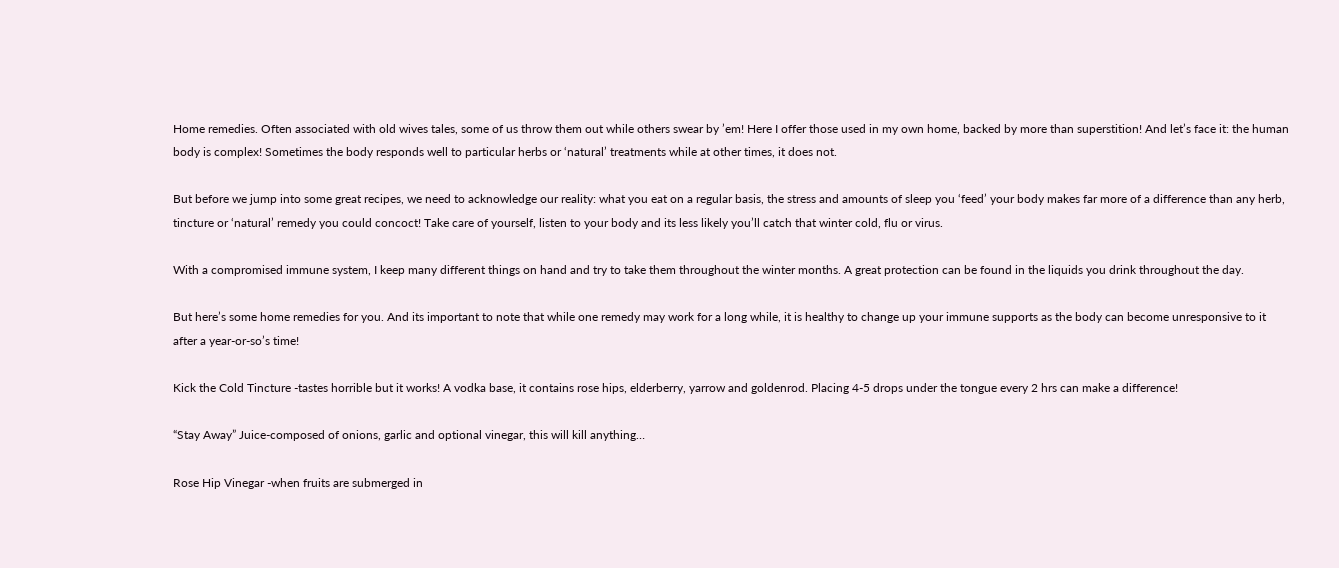Home remedies. Often associated with old wives tales, some of us throw them out while others swear by ’em! Here I offer those used in my own home, backed by more than superstition! And let’s face it: the human body is complex! Sometimes the body responds well to particular herbs or ‘natural’ treatments while at other times, it does not.

But before we jump into some great recipes, we need to acknowledge our reality: what you eat on a regular basis, the stress and amounts of sleep you ‘feed’ your body makes far more of a difference than any herb, tincture or ‘natural’ remedy you could concoct! Take care of yourself, listen to your body and its less likely you’ll catch that winter cold, flu or virus.

With a compromised immune system, I keep many different things on hand and try to take them throughout the winter months. A great protection can be found in the liquids you drink throughout the day.

But here’s some home remedies for you. And its important to note that while one remedy may work for a long while, it is healthy to change up your immune supports as the body can become unresponsive to it after a year-or-so’s time!

Kick the Cold Tincture -tastes horrible but it works! A vodka base, it contains rose hips, elderberry, yarrow and goldenrod. Placing 4-5 drops under the tongue every 2 hrs can make a difference!

“Stay Away” Juice-composed of onions, garlic and optional vinegar, this will kill anything…

Rose Hip Vinegar -when fruits are submerged in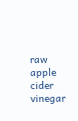raw apple cider vinegar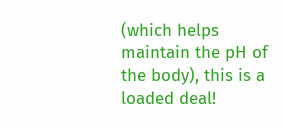(which helps maintain the pH of the body), this is a loaded deal!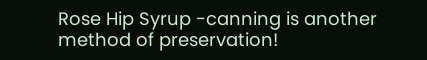Rose Hip Syrup -canning is another method of preservation!